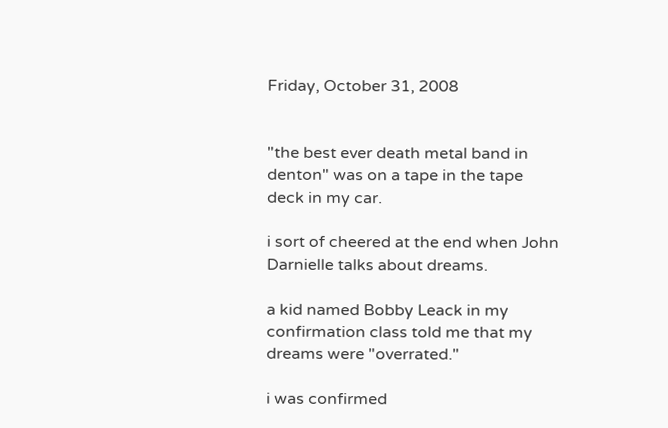Friday, October 31, 2008


"the best ever death metal band in denton" was on a tape in the tape deck in my car.

i sort of cheered at the end when John Darnielle talks about dreams.

a kid named Bobby Leack in my confirmation class told me that my dreams were "overrated."

i was confirmed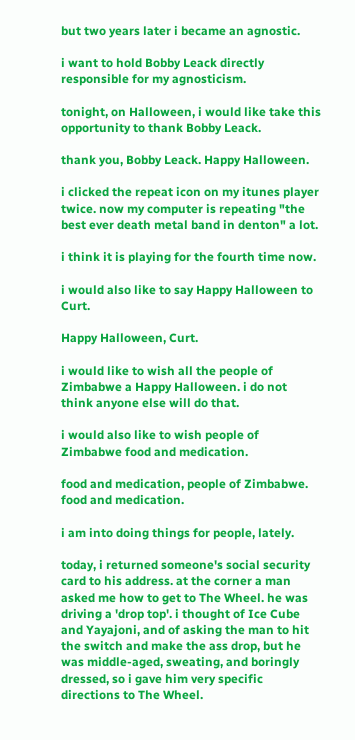but two years later i became an agnostic.

i want to hold Bobby Leack directly responsible for my agnosticism.

tonight, on Halloween, i would like take this opportunity to thank Bobby Leack.

thank you, Bobby Leack. Happy Halloween.

i clicked the repeat icon on my itunes player twice. now my computer is repeating "the best ever death metal band in denton" a lot.

i think it is playing for the fourth time now.

i would also like to say Happy Halloween to Curt.

Happy Halloween, Curt.

i would like to wish all the people of Zimbabwe a Happy Halloween. i do not think anyone else will do that.

i would also like to wish people of Zimbabwe food and medication.

food and medication, people of Zimbabwe. food and medication.

i am into doing things for people, lately.

today, i returned someone's social security card to his address. at the corner a man asked me how to get to The Wheel. he was driving a 'drop top'. i thought of Ice Cube and Yayajoni, and of asking the man to hit the switch and make the ass drop, but he was middle-aged, sweating, and boringly dressed, so i gave him very specific directions to The Wheel.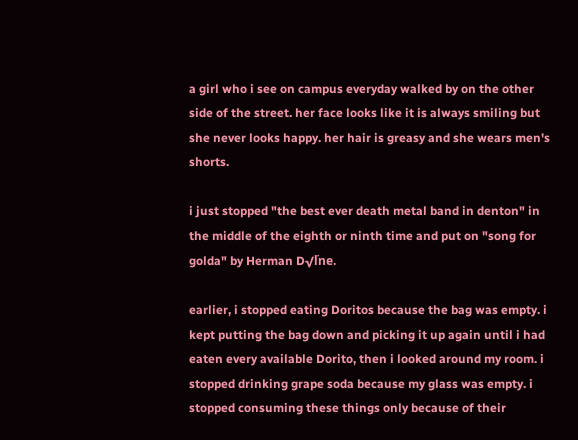a girl who i see on campus everyday walked by on the other side of the street. her face looks like it is always smiling but she never looks happy. her hair is greasy and she wears men's shorts.

i just stopped "the best ever death metal band in denton" in the middle of the eighth or ninth time and put on "song for golda" by Herman D√ľne.

earlier, i stopped eating Doritos because the bag was empty. i kept putting the bag down and picking it up again until i had eaten every available Dorito, then i looked around my room. i stopped drinking grape soda because my glass was empty. i stopped consuming these things only because of their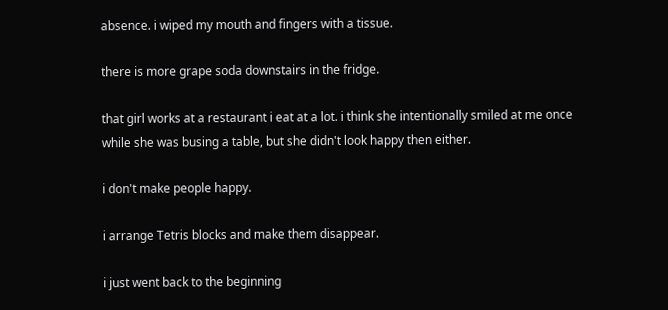absence. i wiped my mouth and fingers with a tissue.

there is more grape soda downstairs in the fridge.

that girl works at a restaurant i eat at a lot. i think she intentionally smiled at me once while she was busing a table, but she didn't look happy then either.

i don't make people happy.

i arrange Tetris blocks and make them disappear.

i just went back to the beginning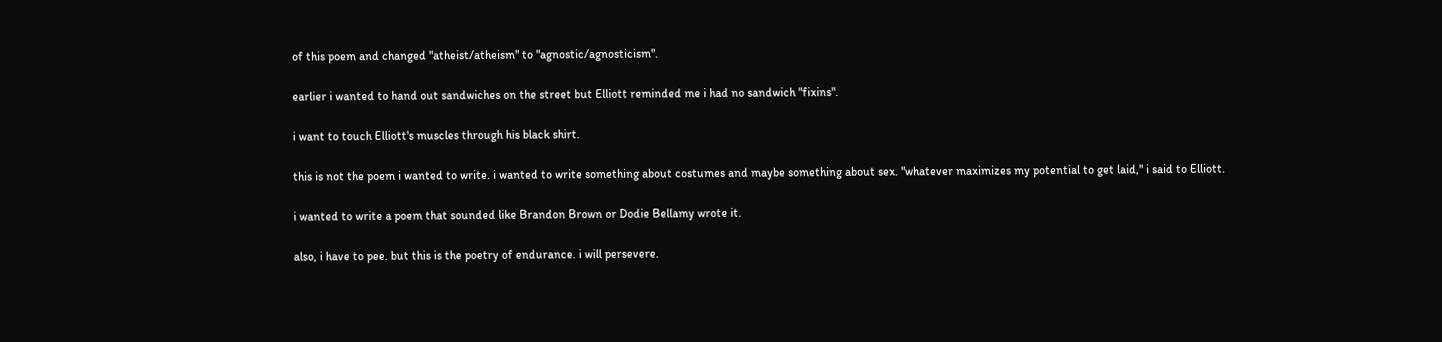of this poem and changed "atheist/atheism" to "agnostic/agnosticism".

earlier i wanted to hand out sandwiches on the street but Elliott reminded me i had no sandwich "fixins".

i want to touch Elliott's muscles through his black shirt.

this is not the poem i wanted to write. i wanted to write something about costumes and maybe something about sex. "whatever maximizes my potential to get laid," i said to Elliott.

i wanted to write a poem that sounded like Brandon Brown or Dodie Bellamy wrote it.

also, i have to pee. but this is the poetry of endurance. i will persevere.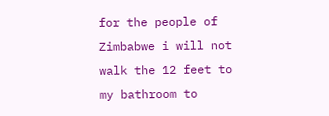for the people of Zimbabwe i will not walk the 12 feet to my bathroom to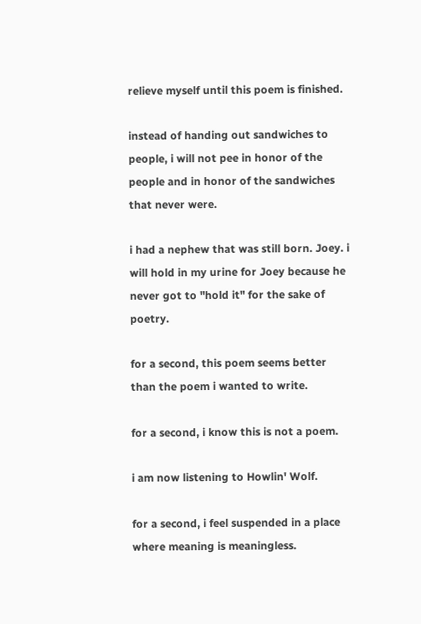relieve myself until this poem is finished.

instead of handing out sandwiches to people, i will not pee in honor of the people and in honor of the sandwiches that never were.

i had a nephew that was still born. Joey. i will hold in my urine for Joey because he never got to "hold it" for the sake of poetry.

for a second, this poem seems better than the poem i wanted to write.

for a second, i know this is not a poem.

i am now listening to Howlin' Wolf.

for a second, i feel suspended in a place where meaning is meaningless.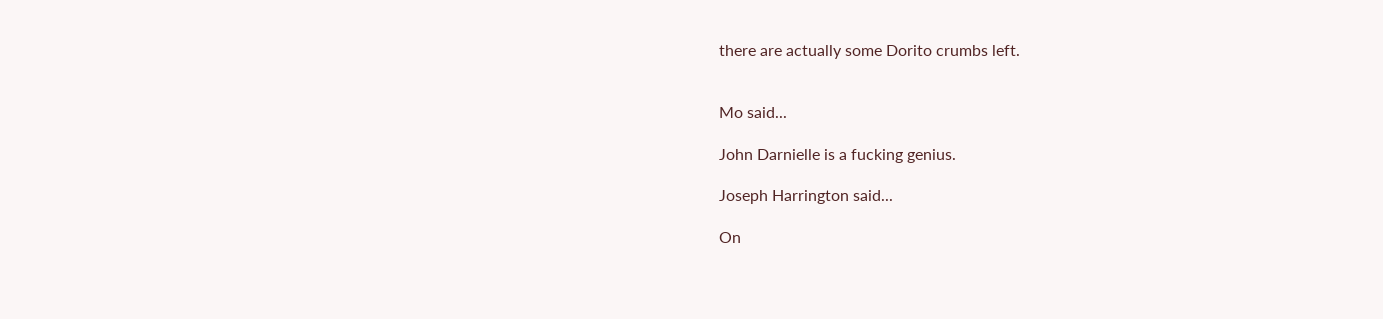there are actually some Dorito crumbs left.


Mo said...

John Darnielle is a fucking genius.

Joseph Harrington said...

On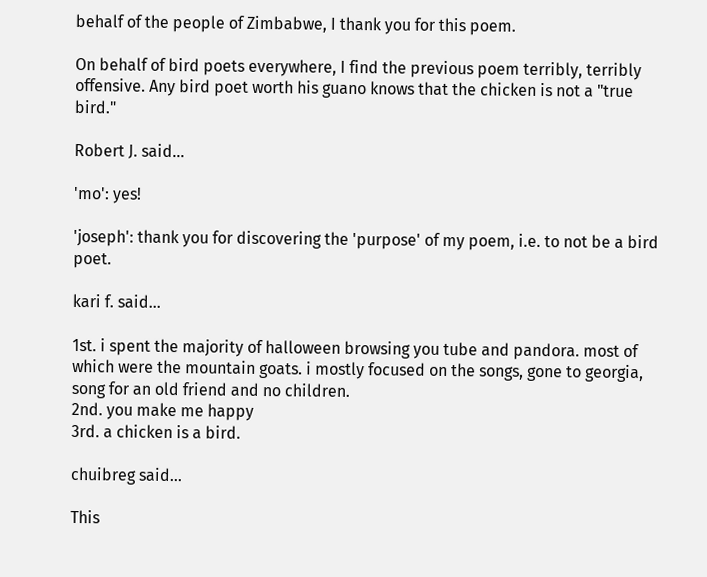behalf of the people of Zimbabwe, I thank you for this poem.

On behalf of bird poets everywhere, I find the previous poem terribly, terribly offensive. Any bird poet worth his guano knows that the chicken is not a "true bird."

Robert J. said...

'mo': yes!

'joseph': thank you for discovering the 'purpose' of my poem, i.e. to not be a bird poet.

kari f. said...

1st. i spent the majority of halloween browsing you tube and pandora. most of which were the mountain goats. i mostly focused on the songs, gone to georgia, song for an old friend and no children.
2nd. you make me happy
3rd. a chicken is a bird.

chuibreg said...

This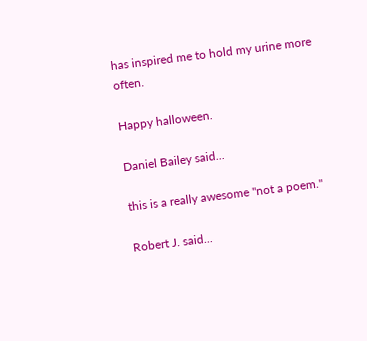has inspired me to hold my urine more often.

Happy halloween.

Daniel Bailey said...

this is a really awesome "not a poem."

Robert J. said...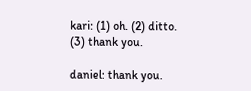kari: (1) oh. (2) ditto. (3) thank you.

daniel: thank you.